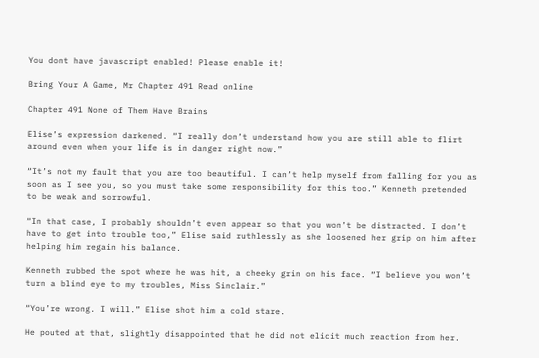You dont have javascript enabled! Please enable it!

Bring Your A Game, Mr Chapter 491 Read online

Chapter 491 None of Them Have Brains

Elise’s expression darkened. “I really don’t understand how you are still able to flirt around even when your life is in danger right now.”

“It’s not my fault that you are too beautiful. I can’t help myself from falling for you as soon as I see you, so you must take some responsibility for this too.” Kenneth pretended to be weak and sorrowful.

“In that case, I probably shouldn’t even appear so that you won’t be distracted. I don’t have to get into trouble too,” Elise said ruthlessly as she loosened her grip on him after helping him regain his balance.

Kenneth rubbed the spot where he was hit, a cheeky grin on his face. “I believe you won’t turn a blind eye to my troubles, Miss Sinclair.”

“You’re wrong. I will.” Elise shot him a cold stare.

He pouted at that, slightly disappointed that he did not elicit much reaction from her.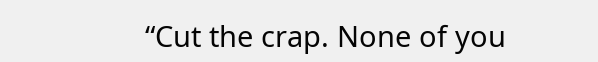“Cut the crap. None of you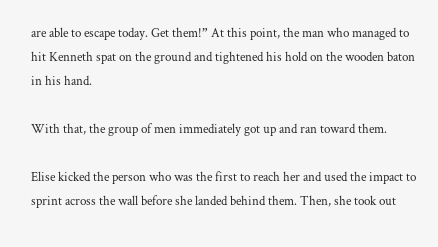are able to escape today. Get them!” At this point, the man who managed to hit Kenneth spat on the ground and tightened his hold on the wooden baton in his hand.

With that, the group of men immediately got up and ran toward them.

Elise kicked the person who was the first to reach her and used the impact to sprint across the wall before she landed behind them. Then, she took out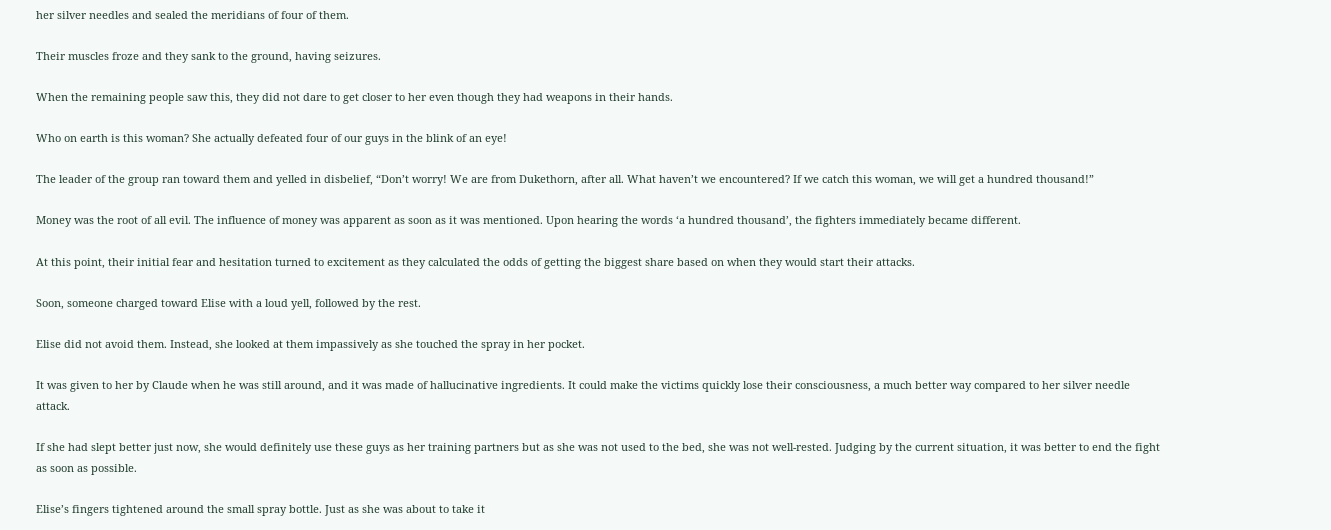her silver needles and sealed the meridians of four of them.

Their muscles froze and they sank to the ground, having seizures.

When the remaining people saw this, they did not dare to get closer to her even though they had weapons in their hands.

Who on earth is this woman? She actually defeated four of our guys in the blink of an eye!

The leader of the group ran toward them and yelled in disbelief, “Don’t worry! We are from Dukethorn, after all. What haven’t we encountered? If we catch this woman, we will get a hundred thousand!”

Money was the root of all evil. The influence of money was apparent as soon as it was mentioned. Upon hearing the words ‘a hundred thousand’, the fighters immediately became different.

At this point, their initial fear and hesitation turned to excitement as they calculated the odds of getting the biggest share based on when they would start their attacks.

Soon, someone charged toward Elise with a loud yell, followed by the rest.

Elise did not avoid them. Instead, she looked at them impassively as she touched the spray in her pocket.

It was given to her by Claude when he was still around, and it was made of hallucinative ingredients. It could make the victims quickly lose their consciousness, a much better way compared to her silver needle attack.

If she had slept better just now, she would definitely use these guys as her training partners but as she was not used to the bed, she was not well-rested. Judging by the current situation, it was better to end the fight as soon as possible.

Elise’s fingers tightened around the small spray bottle. Just as she was about to take it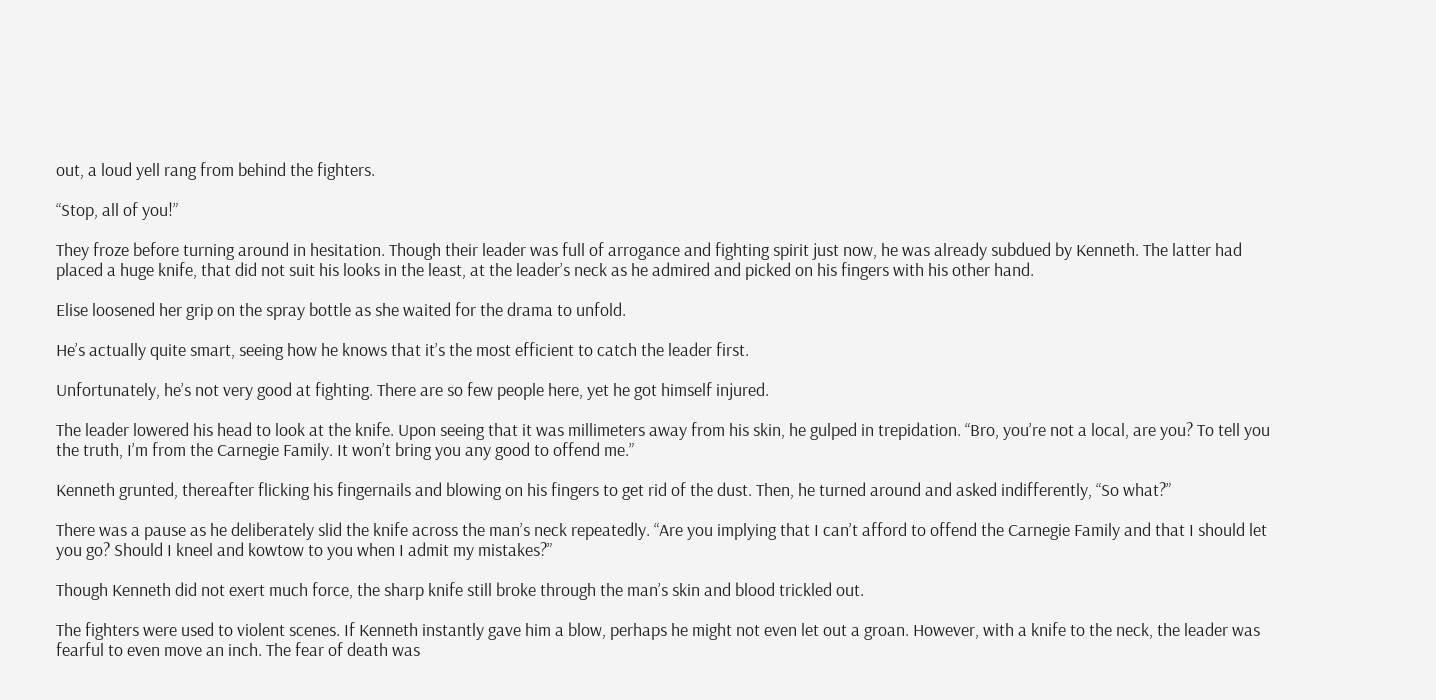out, a loud yell rang from behind the fighters.

“Stop, all of you!”

They froze before turning around in hesitation. Though their leader was full of arrogance and fighting spirit just now, he was already subdued by Kenneth. The latter had placed a huge knife, that did not suit his looks in the least, at the leader’s neck as he admired and picked on his fingers with his other hand.

Elise loosened her grip on the spray bottle as she waited for the drama to unfold.

He’s actually quite smart, seeing how he knows that it’s the most efficient to catch the leader first.

Unfortunately, he’s not very good at fighting. There are so few people here, yet he got himself injured.

The leader lowered his head to look at the knife. Upon seeing that it was millimeters away from his skin, he gulped in trepidation. “Bro, you’re not a local, are you? To tell you the truth, I’m from the Carnegie Family. It won’t bring you any good to offend me.”

Kenneth grunted, thereafter flicking his fingernails and blowing on his fingers to get rid of the dust. Then, he turned around and asked indifferently, “So what?”

There was a pause as he deliberately slid the knife across the man’s neck repeatedly. “Are you implying that I can’t afford to offend the Carnegie Family and that I should let you go? Should I kneel and kowtow to you when I admit my mistakes?”

Though Kenneth did not exert much force, the sharp knife still broke through the man’s skin and blood trickled out.

The fighters were used to violent scenes. If Kenneth instantly gave him a blow, perhaps he might not even let out a groan. However, with a knife to the neck, the leader was fearful to even move an inch. The fear of death was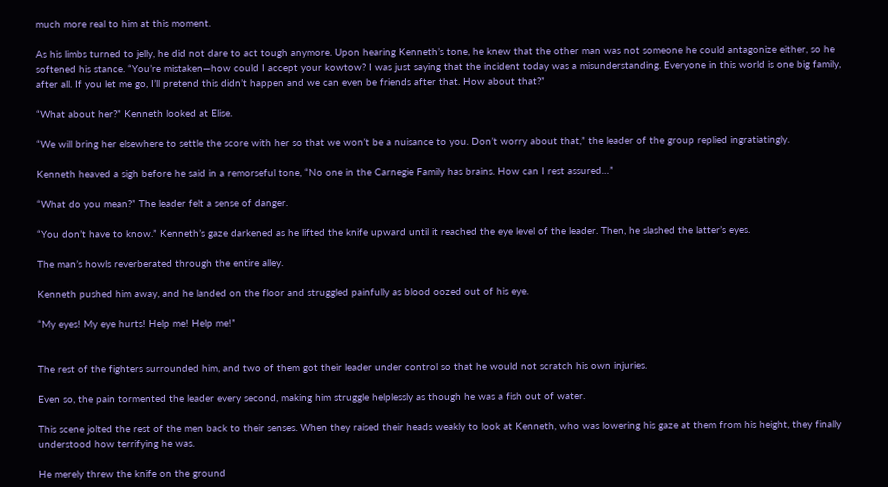much more real to him at this moment.

As his limbs turned to jelly, he did not dare to act tough anymore. Upon hearing Kenneth’s tone, he knew that the other man was not someone he could antagonize either, so he softened his stance. “You’re mistaken—how could I accept your kowtow? I was just saying that the incident today was a misunderstanding. Everyone in this world is one big family, after all. If you let me go, I’ll pretend this didn’t happen and we can even be friends after that. How about that?”

“What about her?” Kenneth looked at Elise.

“We will bring her elsewhere to settle the score with her so that we won’t be a nuisance to you. Don’t worry about that,” the leader of the group replied ingratiatingly.

Kenneth heaved a sigh before he said in a remorseful tone, “No one in the Carnegie Family has brains. How can I rest assured…”

“What do you mean?” The leader felt a sense of danger.

“You don’t have to know.” Kenneth’s gaze darkened as he lifted the knife upward until it reached the eye level of the leader. Then, he slashed the latter’s eyes.

The man’s howls reverberated through the entire alley.

Kenneth pushed him away, and he landed on the floor and struggled painfully as blood oozed out of his eye.

“My eyes! My eye hurts! Help me! Help me!”


The rest of the fighters surrounded him, and two of them got their leader under control so that he would not scratch his own injuries.

Even so, the pain tormented the leader every second, making him struggle helplessly as though he was a fish out of water.

This scene jolted the rest of the men back to their senses. When they raised their heads weakly to look at Kenneth, who was lowering his gaze at them from his height, they finally understood how terrifying he was.

He merely threw the knife on the ground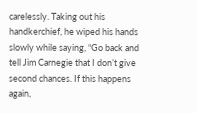carelessly. Taking out his handkerchief, he wiped his hands slowly while saying, “Go back and tell Jim Carnegie that I don’t give second chances. If this happens again,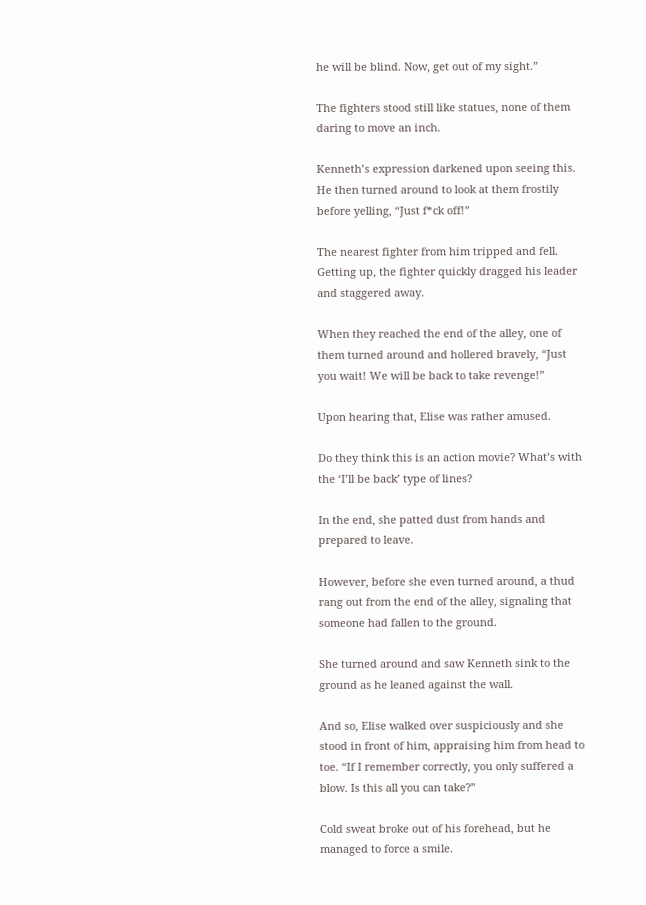he will be blind. Now, get out of my sight.”

The fighters stood still like statues, none of them daring to move an inch.

Kenneth’s expression darkened upon seeing this. He then turned around to look at them frostily before yelling, “Just f*ck off!”

The nearest fighter from him tripped and fell. Getting up, the fighter quickly dragged his leader and staggered away.

When they reached the end of the alley, one of them turned around and hollered bravely, “Just you wait! We will be back to take revenge!”

Upon hearing that, Elise was rather amused.

Do they think this is an action movie? What’s with the ‘I’ll be back’ type of lines?

In the end, she patted dust from hands and prepared to leave.

However, before she even turned around, a thud rang out from the end of the alley, signaling that someone had fallen to the ground.

She turned around and saw Kenneth sink to the ground as he leaned against the wall.

And so, Elise walked over suspiciously and she stood in front of him, appraising him from head to toe. “If I remember correctly, you only suffered a blow. Is this all you can take?”

Cold sweat broke out of his forehead, but he managed to force a smile.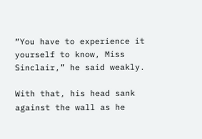“You have to experience it yourself to know, Miss Sinclair,” he said weakly.

With that, his head sank against the wall as he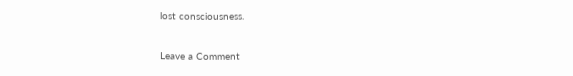lost consciousness.

Leave a Comment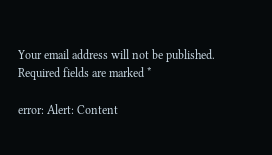Your email address will not be published. Required fields are marked *

error: Alert: Content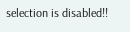selection is disabled!!